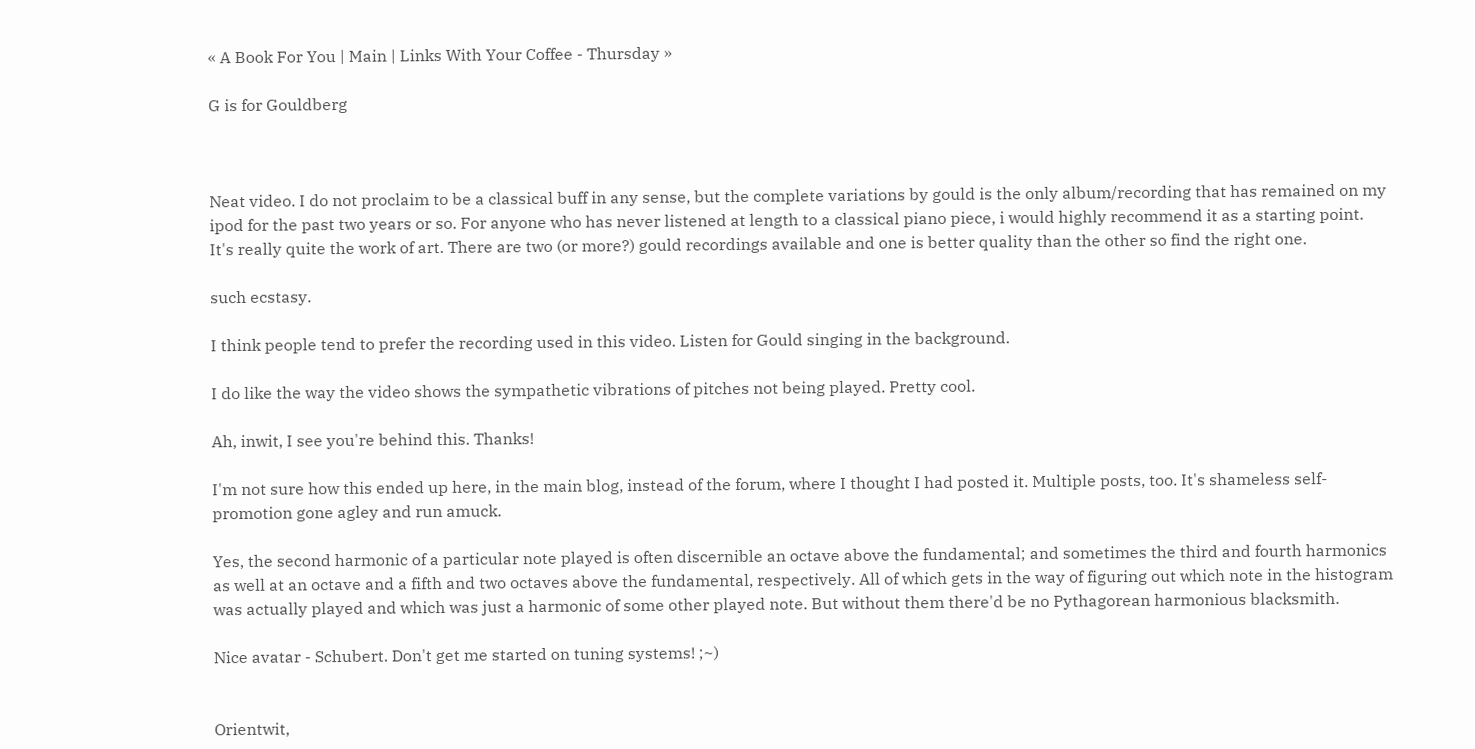« A Book For You | Main | Links With Your Coffee - Thursday »

G is for Gouldberg



Neat video. I do not proclaim to be a classical buff in any sense, but the complete variations by gould is the only album/recording that has remained on my ipod for the past two years or so. For anyone who has never listened at length to a classical piano piece, i would highly recommend it as a starting point. It's really quite the work of art. There are two (or more?) gould recordings available and one is better quality than the other so find the right one.

such ecstasy.

I think people tend to prefer the recording used in this video. Listen for Gould singing in the background.

I do like the way the video shows the sympathetic vibrations of pitches not being played. Pretty cool.

Ah, inwit, I see you're behind this. Thanks!

I'm not sure how this ended up here, in the main blog, instead of the forum, where I thought I had posted it. Multiple posts, too. It's shameless self-promotion gone agley and run amuck.

Yes, the second harmonic of a particular note played is often discernible an octave above the fundamental; and sometimes the third and fourth harmonics as well at an octave and a fifth and two octaves above the fundamental, respectively. All of which gets in the way of figuring out which note in the histogram was actually played and which was just a harmonic of some other played note. But without them there'd be no Pythagorean harmonious blacksmith.

Nice avatar - Schubert. Don't get me started on tuning systems! ;~)


Orientwit,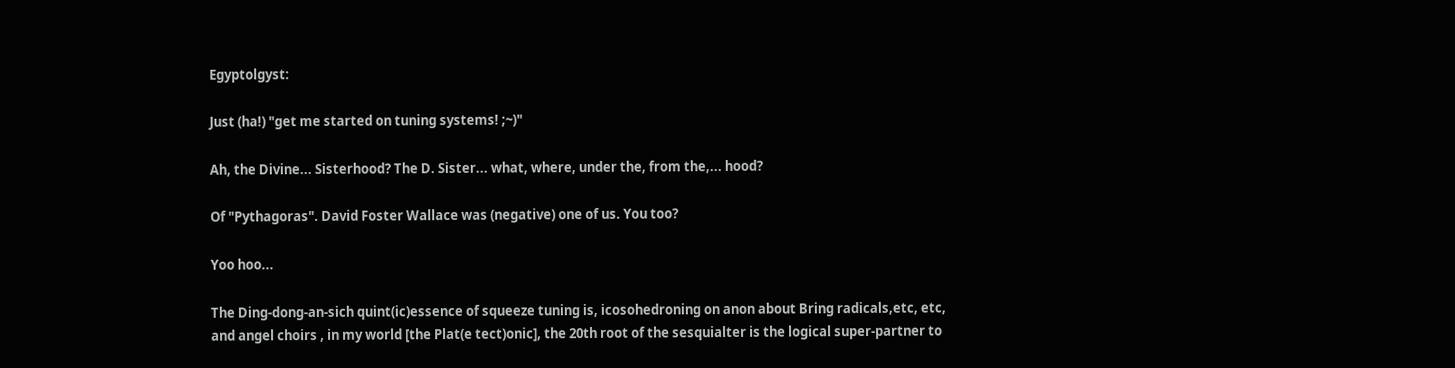Egyptolgyst:

Just (ha!) "get me started on tuning systems! ;~)"

Ah, the Divine... Sisterhood? The D. Sister... what, where, under the, from the,... hood?

Of "Pythagoras". David Foster Wallace was (negative) one of us. You too?

Yoo hoo...

The Ding-dong-an-sich quint(ic)essence of squeeze tuning is, icosohedroning on anon about Bring radicals,etc, etc, and angel choirs , in my world [the Plat(e tect)onic], the 20th root of the sesquialter is the logical super-partner to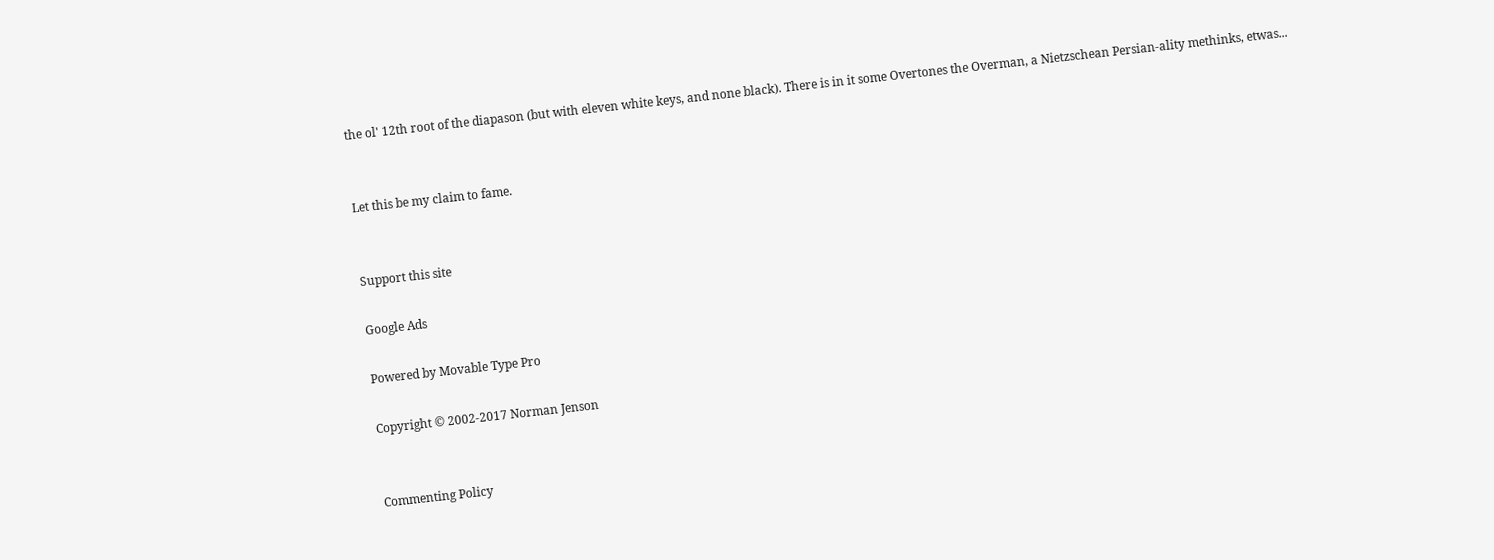the ol' 12th root of the diapason (but with eleven white keys, and none black). There is in it some Overtones the Overman, a Nietzschean Persian-ality methinks, etwas...


Let this be my claim to fame.


Support this site

Google Ads

Powered by Movable Type Pro

Copyright © 2002-2017 Norman Jenson


Commenting Policy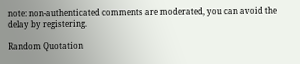note: non-authenticated comments are moderated, you can avoid the delay by registering.

Random Quotation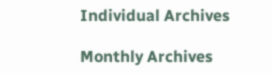Individual Archives

Monthly Archives